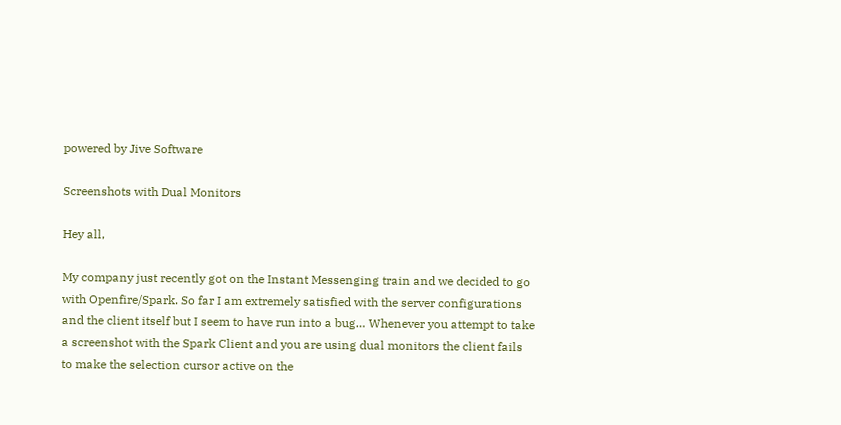powered by Jive Software

Screenshots with Dual Monitors

Hey all,

My company just recently got on the Instant Messenging train and we decided to go with Openfire/Spark. So far I am extremely satisfied with the server configurations and the client itself but I seem to have run into a bug… Whenever you attempt to take a screenshot with the Spark Client and you are using dual monitors the client fails to make the selection cursor active on the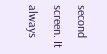second screen. It always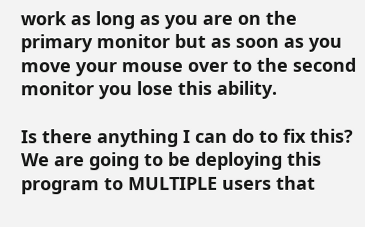work as long as you are on the primary monitor but as soon as you move your mouse over to the second monitor you lose this ability.

Is there anything I can do to fix this? We are going to be deploying this program to MULTIPLE users that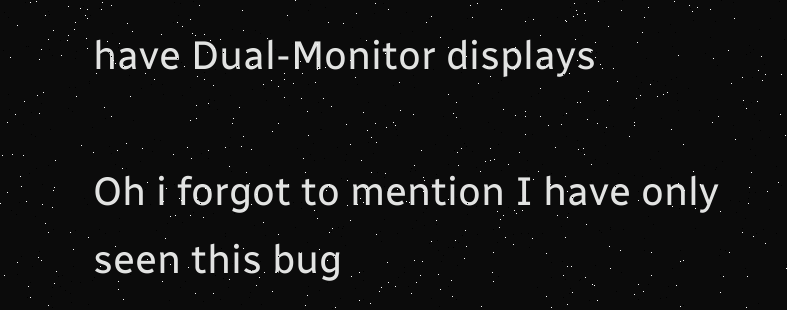have Dual-Monitor displays

Oh i forgot to mention I have only seen this bug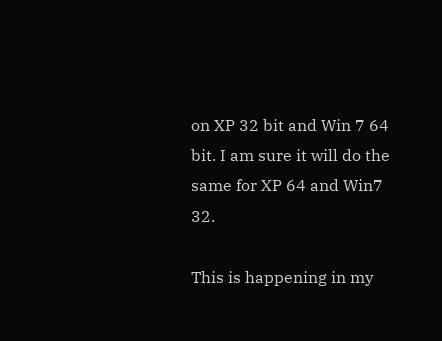on XP 32 bit and Win 7 64 bit. I am sure it will do the same for XP 64 and Win7 32.

This is happening in my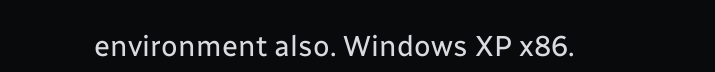environment also. Windows XP x86.